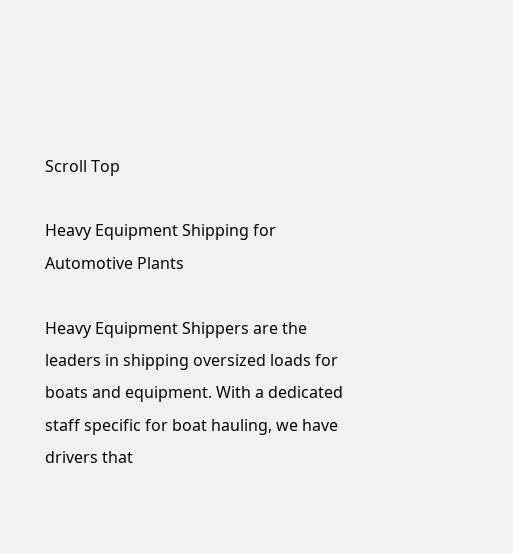Scroll Top

Heavy Equipment Shipping for Automotive Plants

Heavy Equipment Shippers are the leaders in shipping oversized loads for boats and equipment. With a dedicated staff specific for boat hauling, we have drivers that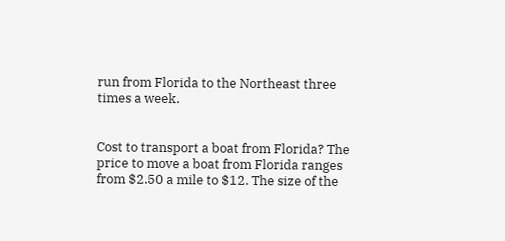run from Florida to the Northeast three times a week.


Cost to transport a boat from Florida? The price to move a boat from Florida ranges from $2.50 a mile to $12. The size of the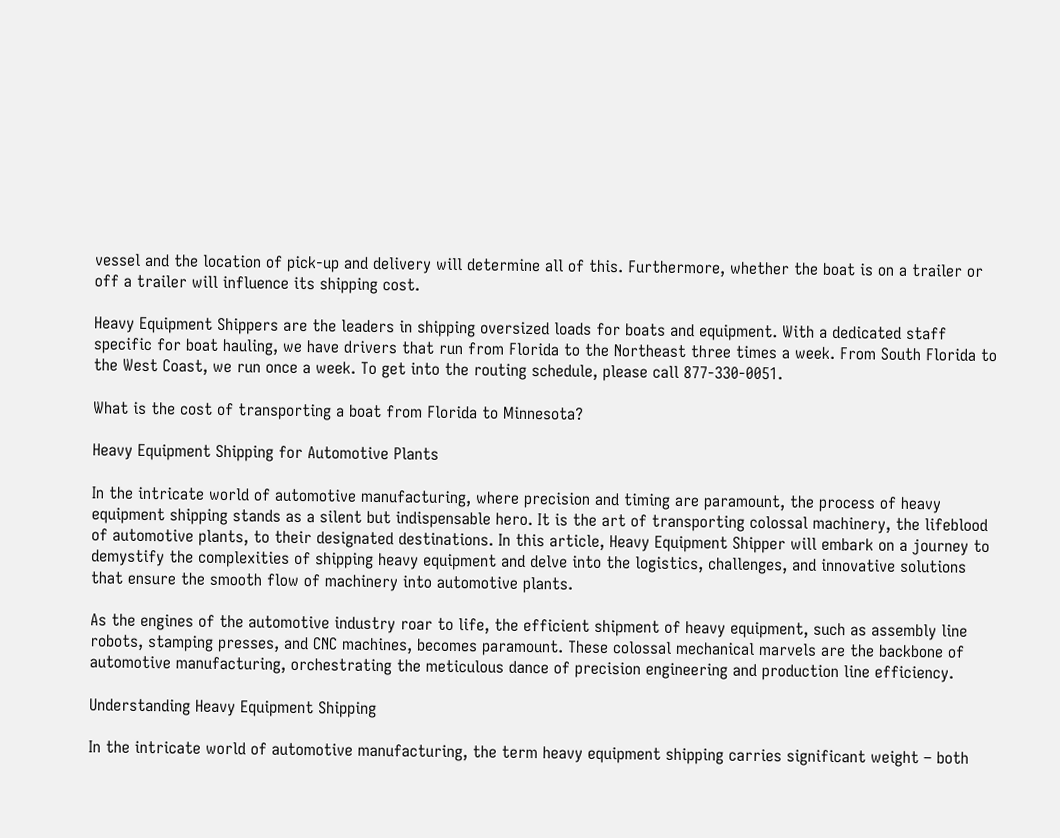vessel and the location of pick-up and delivery will determine all of this. Furthermore, whether the boat is on a trailer or off a trailer will influence its shipping cost.

Heavy Equipment Shippers are the leaders in shipping oversized loads for boats and equipment. With a dedicated staff specific for boat hauling, we have drivers that run from Florida to the Northeast three times a week. From South Florida to the West Coast, we run once a week. To get into the routing schedule, please call 877-330-0051.

What is the cost of transporting a boat from Florida to Minnesota?

Heavy Equipment Shipping for Automotive Plants

In the intricate world of automotive manufacturing, where precision and timing are paramount, the process of heavy equipment shipping stands as a silent but indispensable hero. It is the art of transporting colossal machinery, the lifeblood of automotive plants, to their designated destinations. In this article, Heavy Equipment Shipper will embark on a journey to demystify the complexities of shipping heavy equipment and delve into the logistics, challenges, and innovative solutions that ensure the smooth flow of machinery into automotive plants.

As the engines of the automotive industry roar to life, the efficient shipment of heavy equipment, such as assembly line robots, stamping presses, and CNC machines, becomes paramount. These colossal mechanical marvels are the backbone of automotive manufacturing, orchestrating the meticulous dance of precision engineering and production line efficiency.

Understanding Heavy Equipment Shipping

In the intricate world of automotive manufacturing, the term heavy equipment shipping carries significant weight – both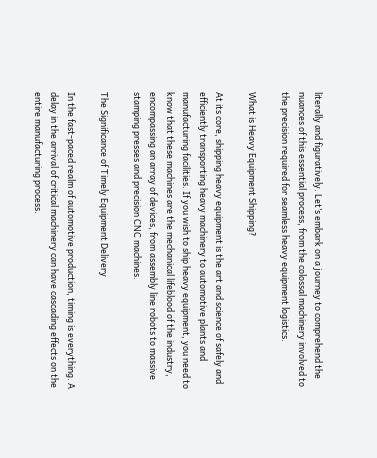literally and figuratively. Let’s embark on a journey to comprehend the nuances of this essential process, from the colossal machinery involved to the precision required for seamless heavy equipment logistics.

What is Heavy Equipment Shipping?

At its core, shipping heavy equipment is the art and science of safely and efficiently transporting heavy machinery to automotive plants and manufacturing facilities. If you wish to ship heavy equipment, you need to know that these machines are the mechanical lifeblood of the industry, encompassing an array of devices, from assembly line robots to massive stamping presses and precision CNC machines.

The Significance of Timely Equipment Delivery

In the fast-paced realm of automotive production, timing is everything. A delay in the arrival of critical machinery can have cascading effects on the entire manufacturing process.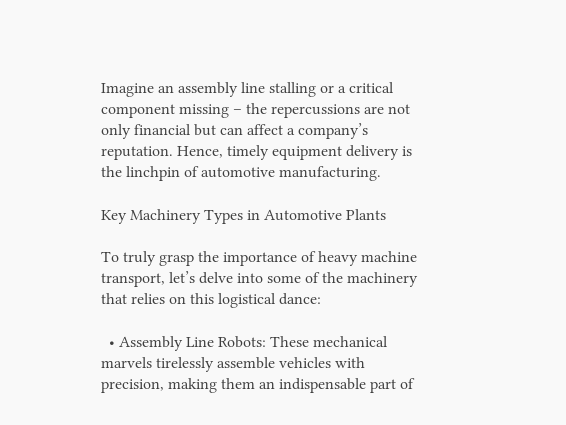Imagine an assembly line stalling or a critical component missing – the repercussions are not only financial but can affect a company’s reputation. Hence, timely equipment delivery is the linchpin of automotive manufacturing.

Key Machinery Types in Automotive Plants

To truly grasp the importance of heavy machine transport, let’s delve into some of the machinery that relies on this logistical dance:

  • Assembly Line Robots: These mechanical marvels tirelessly assemble vehicles with precision, making them an indispensable part of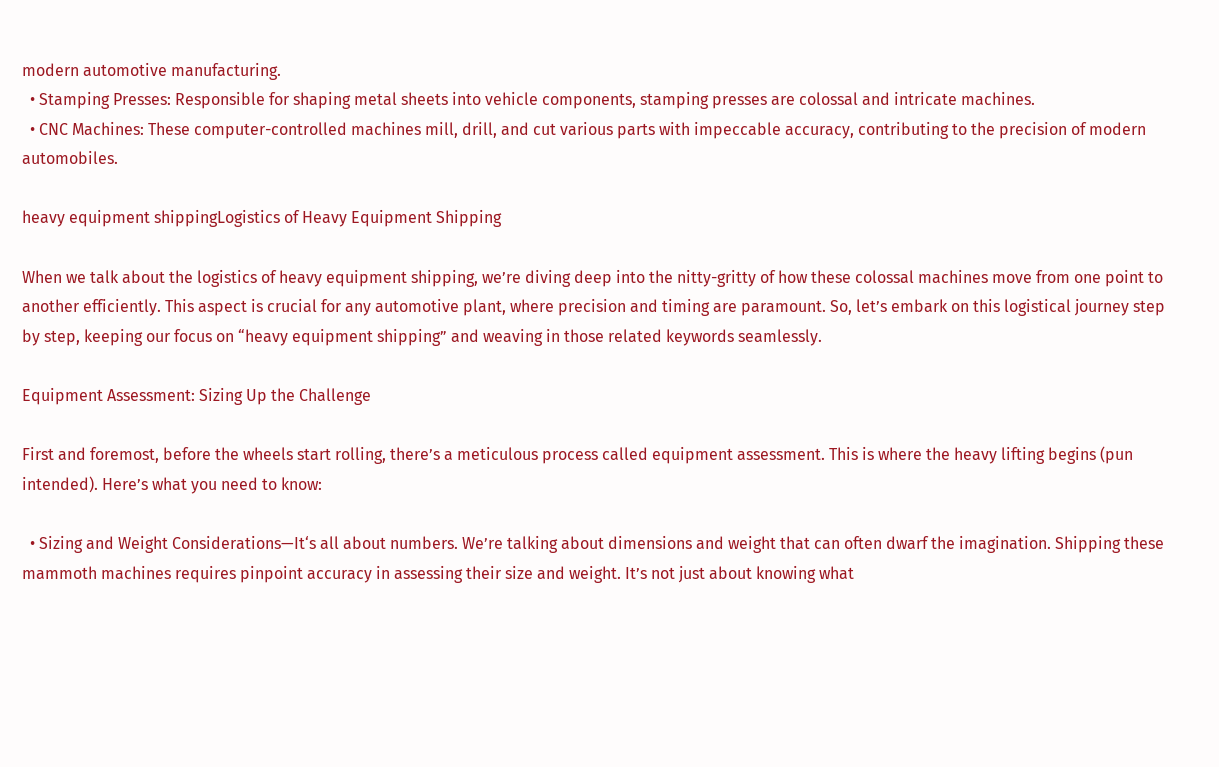modern automotive manufacturing.
  • Stamping Presses: Responsible for shaping metal sheets into vehicle components, stamping presses are colossal and intricate machines.
  • CNC Machines: These computer-controlled machines mill, drill, and cut various parts with impeccable accuracy, contributing to the precision of modern automobiles.

heavy equipment shippingLogistics of Heavy Equipment Shipping

When we talk about the logistics of heavy equipment shipping, we’re diving deep into the nitty-gritty of how these colossal machines move from one point to another efficiently. This aspect is crucial for any automotive plant, where precision and timing are paramount. So, let’s embark on this logistical journey step by step, keeping our focus on “heavy equipment shipping” and weaving in those related keywords seamlessly.

Equipment Assessment: Sizing Up the Challenge

First and foremost, before the wheels start rolling, there’s a meticulous process called equipment assessment. This is where the heavy lifting begins (pun intended). Here’s what you need to know:

  • Sizing and Weight Considerations—It‘s all about numbers. We’re talking about dimensions and weight that can often dwarf the imagination. Shipping these mammoth machines requires pinpoint accuracy in assessing their size and weight. It’s not just about knowing what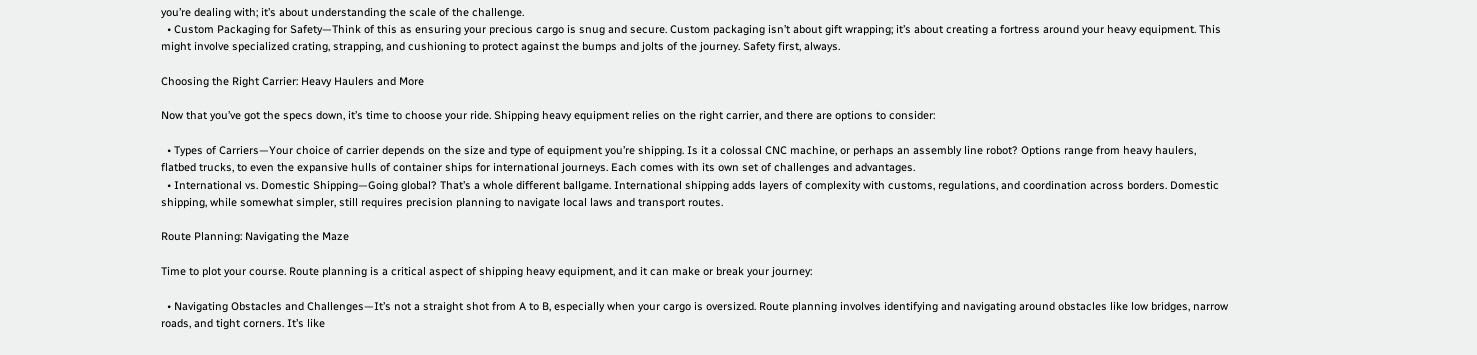you’re dealing with; it’s about understanding the scale of the challenge.
  • Custom Packaging for Safety—Think of this as ensuring your precious cargo is snug and secure. Custom packaging isn’t about gift wrapping; it’s about creating a fortress around your heavy equipment. This might involve specialized crating, strapping, and cushioning to protect against the bumps and jolts of the journey. Safety first, always.

Choosing the Right Carrier: Heavy Haulers and More

Now that you’ve got the specs down, it’s time to choose your ride. Shipping heavy equipment relies on the right carrier, and there are options to consider:

  • Types of Carriers—Your choice of carrier depends on the size and type of equipment you’re shipping. Is it a colossal CNC machine, or perhaps an assembly line robot? Options range from heavy haulers, flatbed trucks, to even the expansive hulls of container ships for international journeys. Each comes with its own set of challenges and advantages.
  • International vs. Domestic Shipping—Going global? That’s a whole different ballgame. International shipping adds layers of complexity with customs, regulations, and coordination across borders. Domestic shipping, while somewhat simpler, still requires precision planning to navigate local laws and transport routes.

Route Planning: Navigating the Maze

Time to plot your course. Route planning is a critical aspect of shipping heavy equipment, and it can make or break your journey:

  • Navigating Obstacles and Challenges—It’s not a straight shot from A to B, especially when your cargo is oversized. Route planning involves identifying and navigating around obstacles like low bridges, narrow roads, and tight corners. It’s like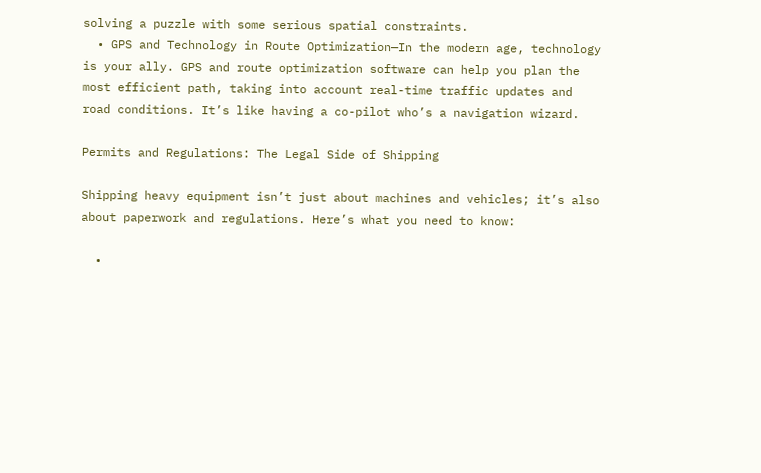solving a puzzle with some serious spatial constraints.
  • GPS and Technology in Route Optimization—In the modern age, technology is your ally. GPS and route optimization software can help you plan the most efficient path, taking into account real-time traffic updates and road conditions. It’s like having a co-pilot who’s a navigation wizard.

Permits and Regulations: The Legal Side of Shipping

Shipping heavy equipment isn’t just about machines and vehicles; it’s also about paperwork and regulations. Here’s what you need to know:

  •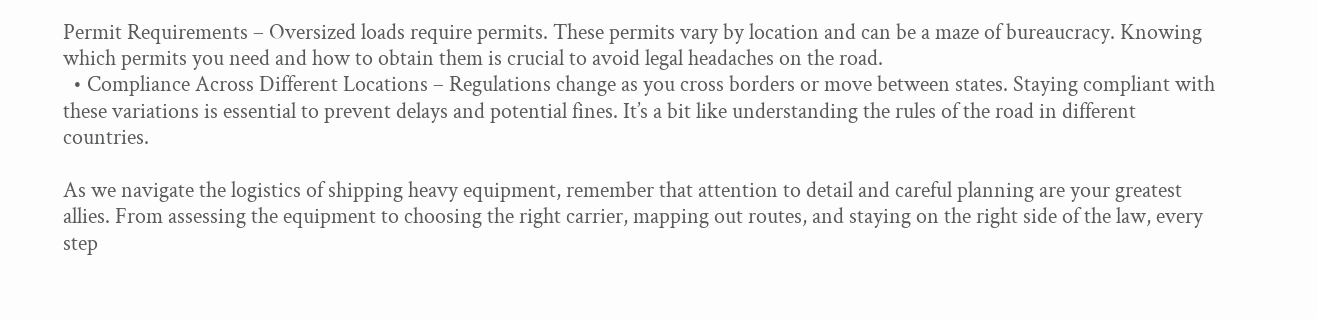Permit Requirements – Oversized loads require permits. These permits vary by location and can be a maze of bureaucracy. Knowing which permits you need and how to obtain them is crucial to avoid legal headaches on the road.
  • Compliance Across Different Locations – Regulations change as you cross borders or move between states. Staying compliant with these variations is essential to prevent delays and potential fines. It’s a bit like understanding the rules of the road in different countries.

As we navigate the logistics of shipping heavy equipment, remember that attention to detail and careful planning are your greatest allies. From assessing the equipment to choosing the right carrier, mapping out routes, and staying on the right side of the law, every step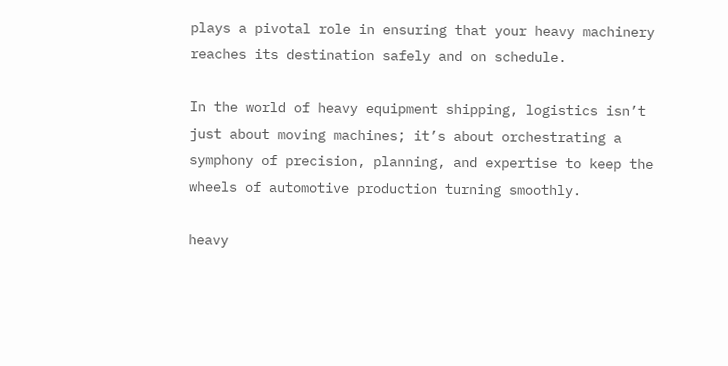plays a pivotal role in ensuring that your heavy machinery reaches its destination safely and on schedule.

In the world of heavy equipment shipping, logistics isn’t just about moving machines; it’s about orchestrating a symphony of precision, planning, and expertise to keep the wheels of automotive production turning smoothly.

heavy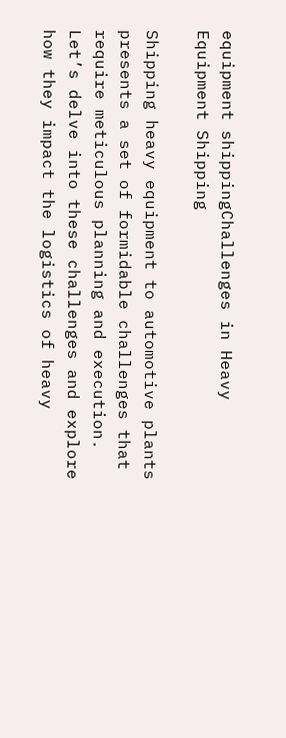equipment shippingChallenges in Heavy Equipment Shipping

Shipping heavy equipment to automotive plants presents a set of formidable challenges that require meticulous planning and execution. Let’s delve into these challenges and explore how they impact the logistics of heavy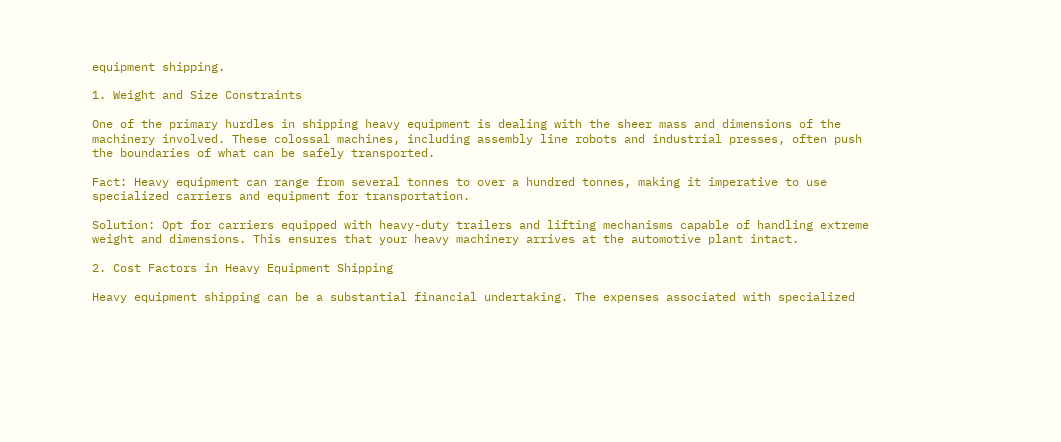equipment shipping.

1. Weight and Size Constraints

One of the primary hurdles in shipping heavy equipment is dealing with the sheer mass and dimensions of the machinery involved. These colossal machines, including assembly line robots and industrial presses, often push the boundaries of what can be safely transported.

Fact: Heavy equipment can range from several tonnes to over a hundred tonnes, making it imperative to use specialized carriers and equipment for transportation.

Solution: Opt for carriers equipped with heavy-duty trailers and lifting mechanisms capable of handling extreme weight and dimensions. This ensures that your heavy machinery arrives at the automotive plant intact.

2. Cost Factors in Heavy Equipment Shipping

Heavy equipment shipping can be a substantial financial undertaking. The expenses associated with specialized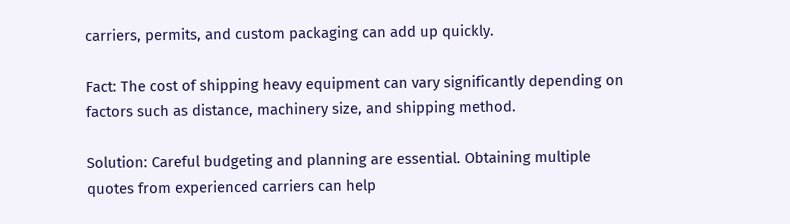carriers, permits, and custom packaging can add up quickly.

Fact: The cost of shipping heavy equipment can vary significantly depending on factors such as distance, machinery size, and shipping method.

Solution: Careful budgeting and planning are essential. Obtaining multiple quotes from experienced carriers can help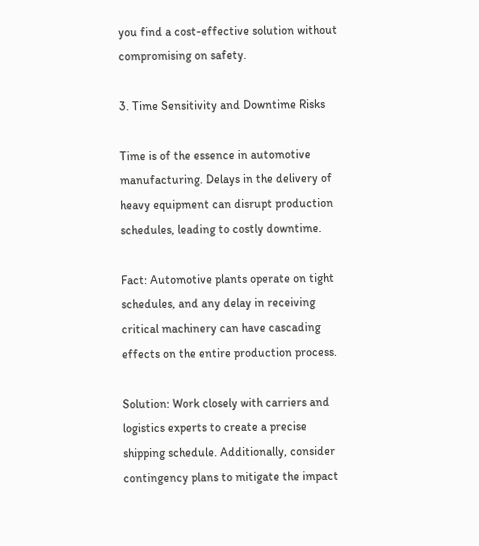you find a cost-effective solution without compromising on safety.

3. Time Sensitivity and Downtime Risks

Time is of the essence in automotive manufacturing. Delays in the delivery of heavy equipment can disrupt production schedules, leading to costly downtime.

Fact: Automotive plants operate on tight schedules, and any delay in receiving critical machinery can have cascading effects on the entire production process.

Solution: Work closely with carriers and logistics experts to create a precise shipping schedule. Additionally, consider contingency plans to mitigate the impact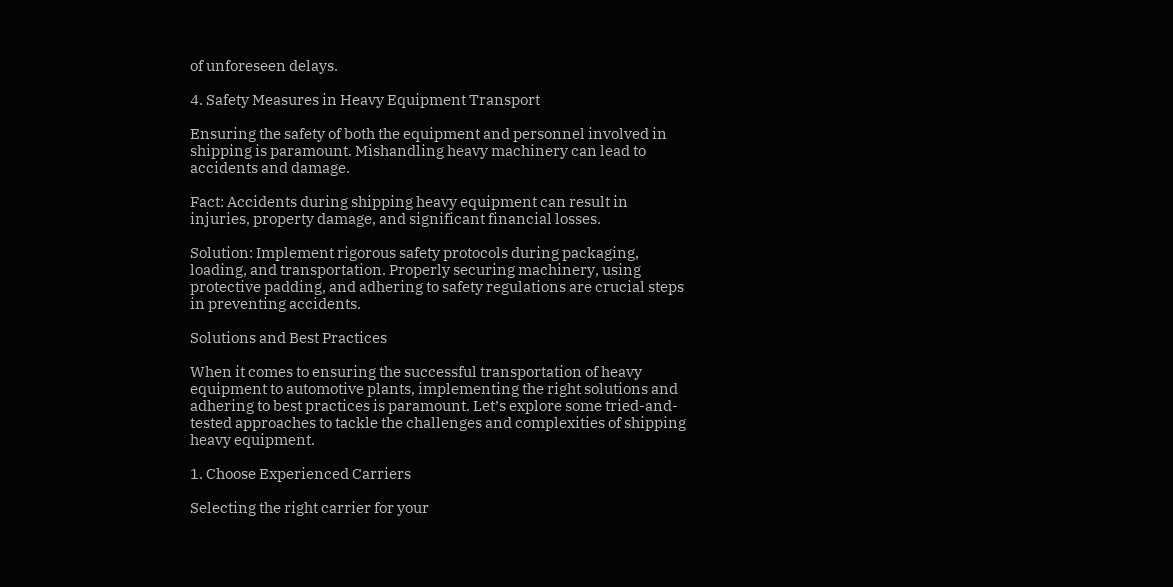of unforeseen delays.

4. Safety Measures in Heavy Equipment Transport

Ensuring the safety of both the equipment and personnel involved in shipping is paramount. Mishandling heavy machinery can lead to accidents and damage.

Fact: Accidents during shipping heavy equipment can result in injuries, property damage, and significant financial losses.

Solution: Implement rigorous safety protocols during packaging, loading, and transportation. Properly securing machinery, using protective padding, and adhering to safety regulations are crucial steps in preventing accidents.

Solutions and Best Practices

When it comes to ensuring the successful transportation of heavy equipment to automotive plants, implementing the right solutions and adhering to best practices is paramount. Let’s explore some tried-and-tested approaches to tackle the challenges and complexities of shipping heavy equipment.

1. Choose Experienced Carriers

Selecting the right carrier for your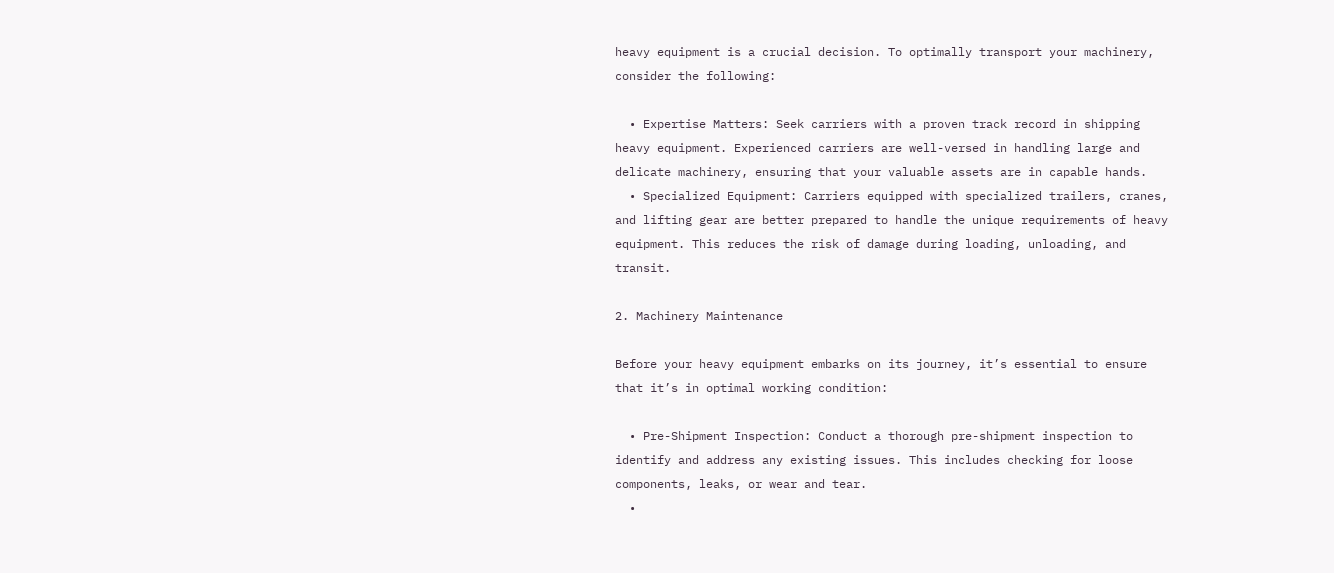heavy equipment is a crucial decision. To optimally transport your machinery, consider the following:

  • Expertise Matters: Seek carriers with a proven track record in shipping heavy equipment. Experienced carriers are well-versed in handling large and delicate machinery, ensuring that your valuable assets are in capable hands.
  • Specialized Equipment: Carriers equipped with specialized trailers, cranes, and lifting gear are better prepared to handle the unique requirements of heavy equipment. This reduces the risk of damage during loading, unloading, and transit.

2. Machinery Maintenance

Before your heavy equipment embarks on its journey, it’s essential to ensure that it’s in optimal working condition:

  • Pre-Shipment Inspection: Conduct a thorough pre-shipment inspection to identify and address any existing issues. This includes checking for loose components, leaks, or wear and tear.
  •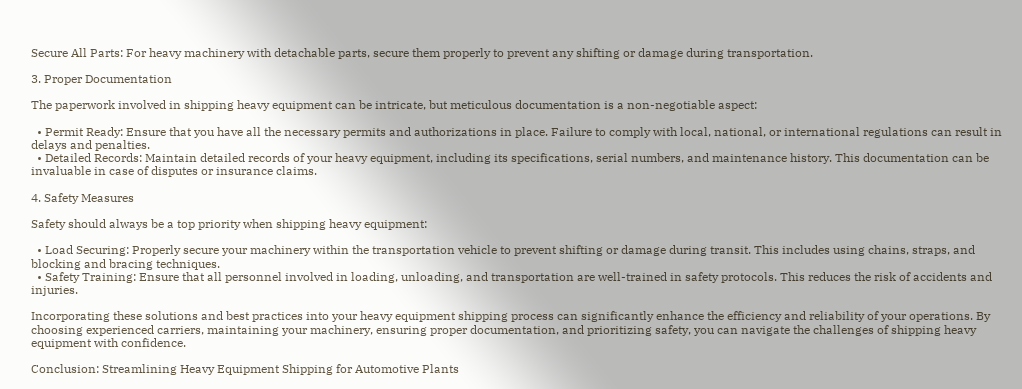Secure All Parts: For heavy machinery with detachable parts, secure them properly to prevent any shifting or damage during transportation.

3. Proper Documentation

The paperwork involved in shipping heavy equipment can be intricate, but meticulous documentation is a non-negotiable aspect:

  • Permit Ready: Ensure that you have all the necessary permits and authorizations in place. Failure to comply with local, national, or international regulations can result in delays and penalties.
  • Detailed Records: Maintain detailed records of your heavy equipment, including its specifications, serial numbers, and maintenance history. This documentation can be invaluable in case of disputes or insurance claims.

4. Safety Measures

Safety should always be a top priority when shipping heavy equipment:

  • Load Securing: Properly secure your machinery within the transportation vehicle to prevent shifting or damage during transit. This includes using chains, straps, and blocking and bracing techniques.
  • Safety Training: Ensure that all personnel involved in loading, unloading, and transportation are well-trained in safety protocols. This reduces the risk of accidents and injuries.

Incorporating these solutions and best practices into your heavy equipment shipping process can significantly enhance the efficiency and reliability of your operations. By choosing experienced carriers, maintaining your machinery, ensuring proper documentation, and prioritizing safety, you can navigate the challenges of shipping heavy equipment with confidence.

Conclusion: Streamlining Heavy Equipment Shipping for Automotive Plants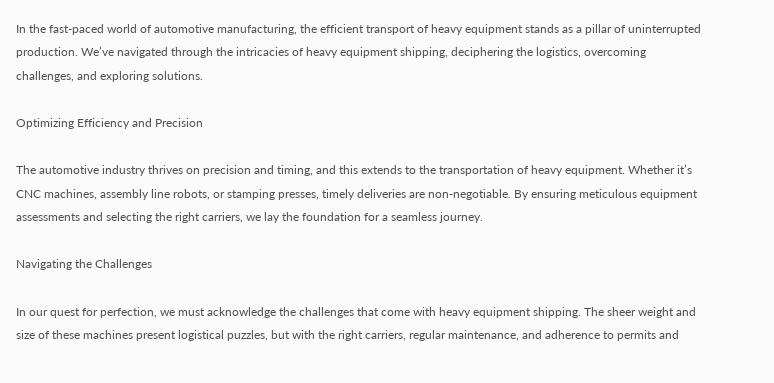In the fast-paced world of automotive manufacturing, the efficient transport of heavy equipment stands as a pillar of uninterrupted production. We’ve navigated through the intricacies of heavy equipment shipping, deciphering the logistics, overcoming challenges, and exploring solutions.

Optimizing Efficiency and Precision

The automotive industry thrives on precision and timing, and this extends to the transportation of heavy equipment. Whether it’s CNC machines, assembly line robots, or stamping presses, timely deliveries are non-negotiable. By ensuring meticulous equipment assessments and selecting the right carriers, we lay the foundation for a seamless journey.

Navigating the Challenges

In our quest for perfection, we must acknowledge the challenges that come with heavy equipment shipping. The sheer weight and size of these machines present logistical puzzles, but with the right carriers, regular maintenance, and adherence to permits and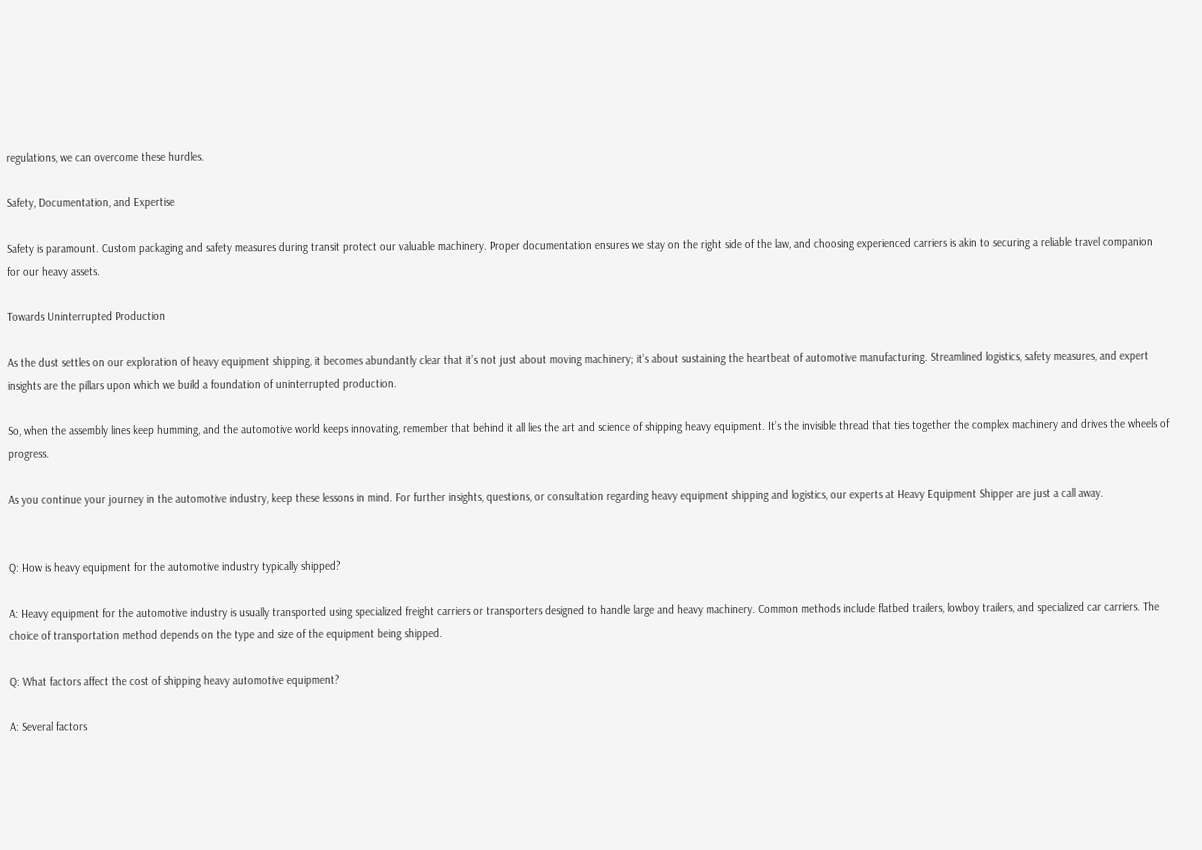regulations, we can overcome these hurdles.

Safety, Documentation, and Expertise

Safety is paramount. Custom packaging and safety measures during transit protect our valuable machinery. Proper documentation ensures we stay on the right side of the law, and choosing experienced carriers is akin to securing a reliable travel companion for our heavy assets.

Towards Uninterrupted Production

As the dust settles on our exploration of heavy equipment shipping, it becomes abundantly clear that it’s not just about moving machinery; it’s about sustaining the heartbeat of automotive manufacturing. Streamlined logistics, safety measures, and expert insights are the pillars upon which we build a foundation of uninterrupted production.

So, when the assembly lines keep humming, and the automotive world keeps innovating, remember that behind it all lies the art and science of shipping heavy equipment. It’s the invisible thread that ties together the complex machinery and drives the wheels of progress.

As you continue your journey in the automotive industry, keep these lessons in mind. For further insights, questions, or consultation regarding heavy equipment shipping and logistics, our experts at Heavy Equipment Shipper are just a call away.


Q: How is heavy equipment for the automotive industry typically shipped?

A: Heavy equipment for the automotive industry is usually transported using specialized freight carriers or transporters designed to handle large and heavy machinery. Common methods include flatbed trailers, lowboy trailers, and specialized car carriers. The choice of transportation method depends on the type and size of the equipment being shipped.

Q: What factors affect the cost of shipping heavy automotive equipment?

A: Several factors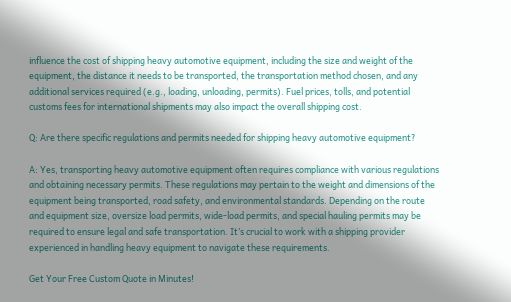influence the cost of shipping heavy automotive equipment, including the size and weight of the equipment, the distance it needs to be transported, the transportation method chosen, and any additional services required (e.g., loading, unloading, permits). Fuel prices, tolls, and potential customs fees for international shipments may also impact the overall shipping cost.

Q: Are there specific regulations and permits needed for shipping heavy automotive equipment?

A: Yes, transporting heavy automotive equipment often requires compliance with various regulations and obtaining necessary permits. These regulations may pertain to the weight and dimensions of the equipment being transported, road safety, and environmental standards. Depending on the route and equipment size, oversize load permits, wide-load permits, and special hauling permits may be required to ensure legal and safe transportation. It’s crucial to work with a shipping provider experienced in handling heavy equipment to navigate these requirements.

Get Your Free Custom Quote in Minutes!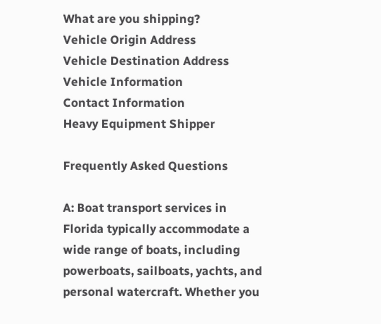What are you shipping?
Vehicle Origin Address
Vehicle Destination Address
Vehicle Information
Contact Information
Heavy Equipment Shipper

Frequently Asked Questions

A: Boat transport services in Florida typically accommodate a wide range of boats, including powerboats, sailboats, yachts, and personal watercraft. Whether you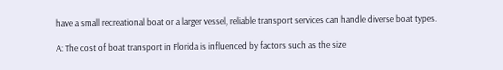have a small recreational boat or a larger vessel, reliable transport services can handle diverse boat types.

A: The cost of boat transport in Florida is influenced by factors such as the size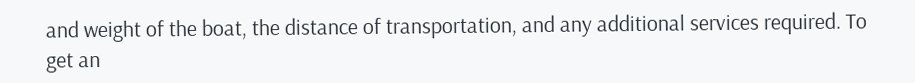and weight of the boat, the distance of transportation, and any additional services required. To get an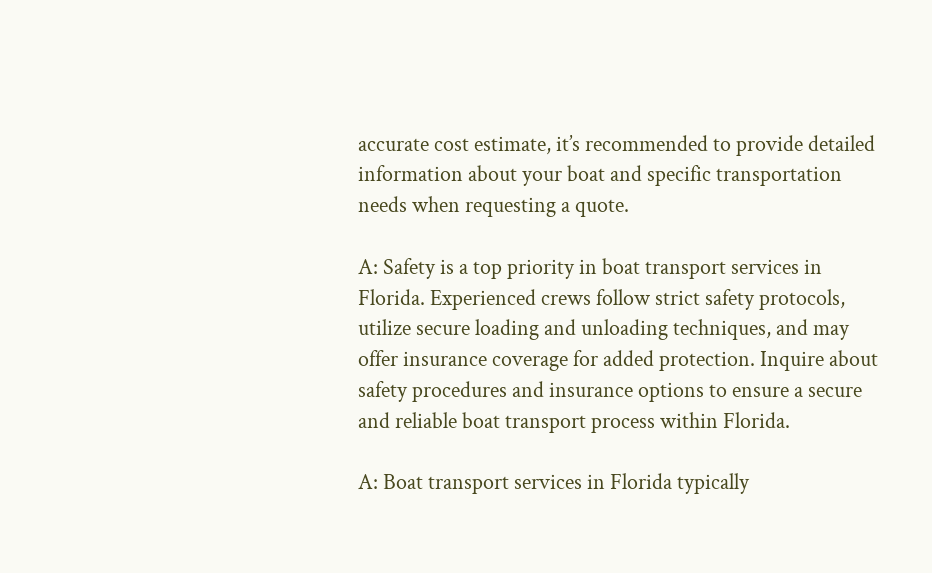accurate cost estimate, it’s recommended to provide detailed information about your boat and specific transportation needs when requesting a quote.

A: Safety is a top priority in boat transport services in Florida. Experienced crews follow strict safety protocols, utilize secure loading and unloading techniques, and may offer insurance coverage for added protection. Inquire about safety procedures and insurance options to ensure a secure and reliable boat transport process within Florida.

A: Boat transport services in Florida typically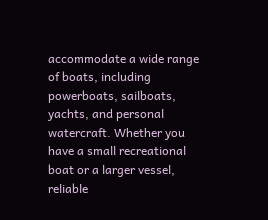accommodate a wide range of boats, including powerboats, sailboats, yachts, and personal watercraft. Whether you have a small recreational boat or a larger vessel, reliable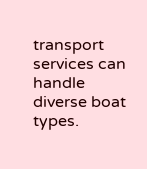transport services can handle diverse boat types.